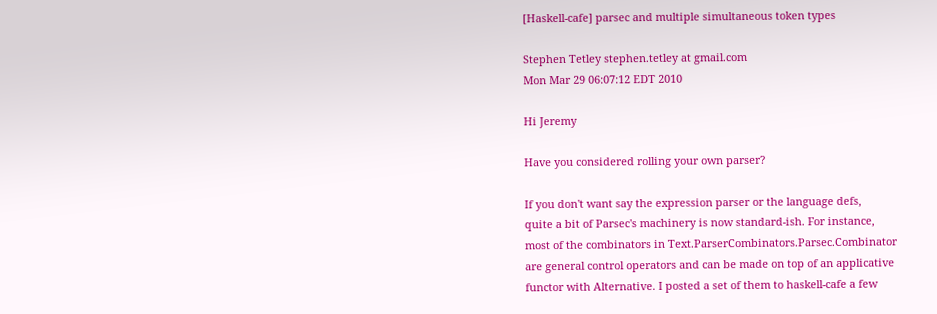[Haskell-cafe] parsec and multiple simultaneous token types

Stephen Tetley stephen.tetley at gmail.com
Mon Mar 29 06:07:12 EDT 2010

Hi Jeremy

Have you considered rolling your own parser?

If you don't want say the expression parser or the language defs,
quite a bit of Parsec's machinery is now standard-ish. For instance,
most of the combinators in Text.ParserCombinators.Parsec.Combinator
are general control operators and can be made on top of an applicative
functor with Alternative. I posted a set of them to haskell-cafe a few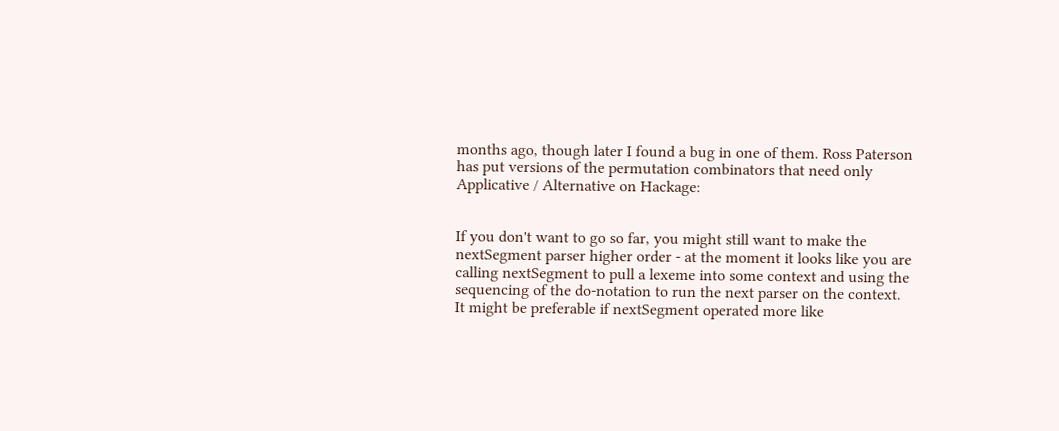months ago, though later I found a bug in one of them. Ross Paterson
has put versions of the permutation combinators that need only
Applicative / Alternative on Hackage:


If you don't want to go so far, you might still want to make the
nextSegment parser higher order - at the moment it looks like you are
calling nextSegment to pull a lexeme into some context and using the
sequencing of the do-notation to run the next parser on the context.
It might be preferable if nextSegment operated more like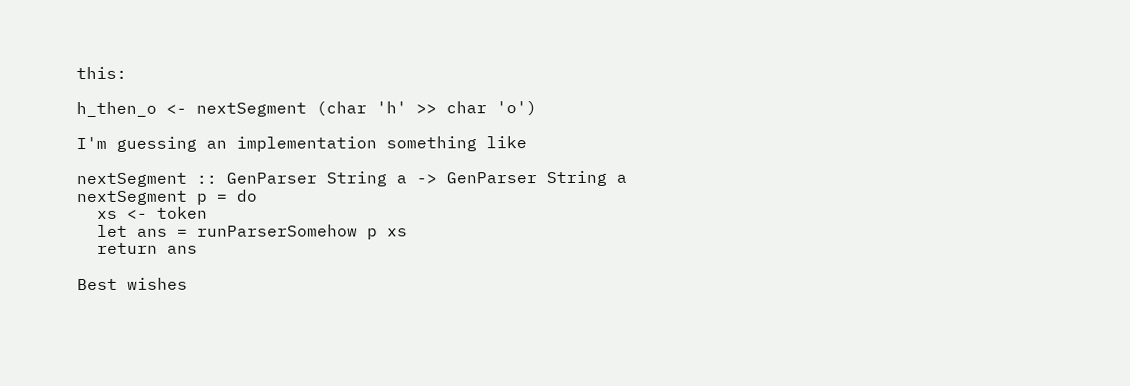this:

h_then_o <- nextSegment (char 'h' >> char 'o')

I'm guessing an implementation something like

nextSegment :: GenParser String a -> GenParser String a
nextSegment p = do
  xs <- token
  let ans = runParserSomehow p xs
  return ans

Best wishes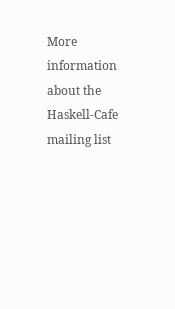More information about the Haskell-Cafe mailing list